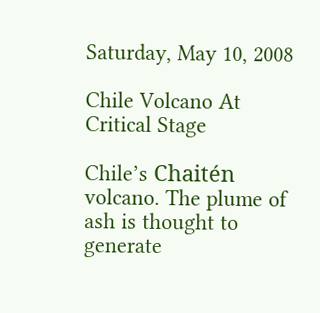Saturday, May 10, 2008

Chile Volcano At Critical Stage

Chile’s Chaitén volcano. The plume of ash is thought to generate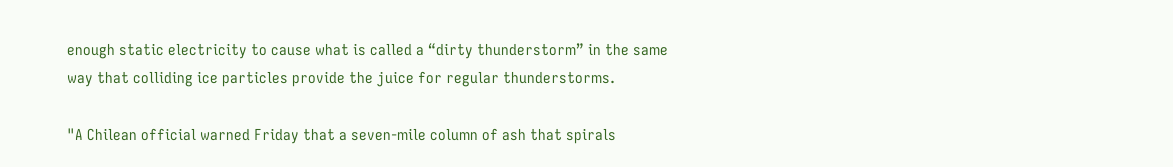enough static electricity to cause what is called a “dirty thunderstorm” in the same way that colliding ice particles provide the juice for regular thunderstorms.

"A Chilean official warned Friday that a seven-mile column of ash that spirals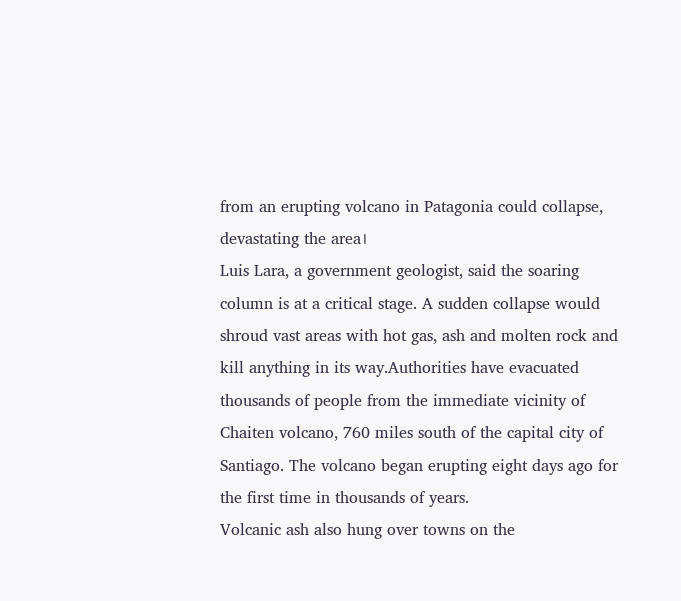from an erupting volcano in Patagonia could collapse, devastating the area।
Luis Lara, a government geologist, said the soaring column is at a critical stage. A sudden collapse would shroud vast areas with hot gas, ash and molten rock and kill anything in its way.Authorities have evacuated thousands of people from the immediate vicinity of Chaiten volcano, 760 miles south of the capital city of Santiago. The volcano began erupting eight days ago for the first time in thousands of years.
Volcanic ash also hung over towns on the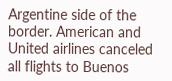Argentine side of the border. American and United airlines canceled all flights to Buenos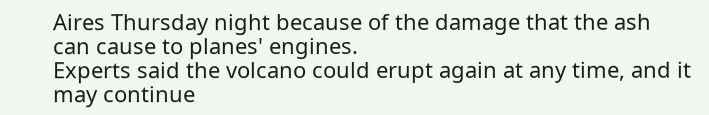Aires Thursday night because of the damage that the ash can cause to planes' engines.
Experts said the volcano could erupt again at any time, and it may continue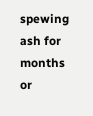spewing ash for months or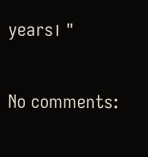years। "

No comments: